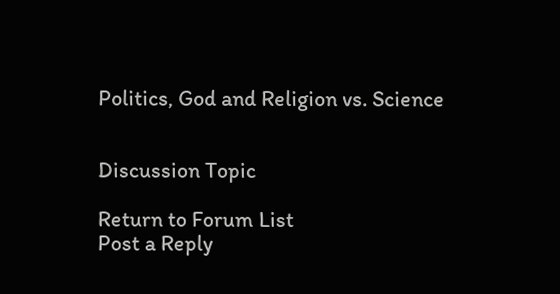Politics, God and Religion vs. Science


Discussion Topic

Return to Forum List
Post a Reply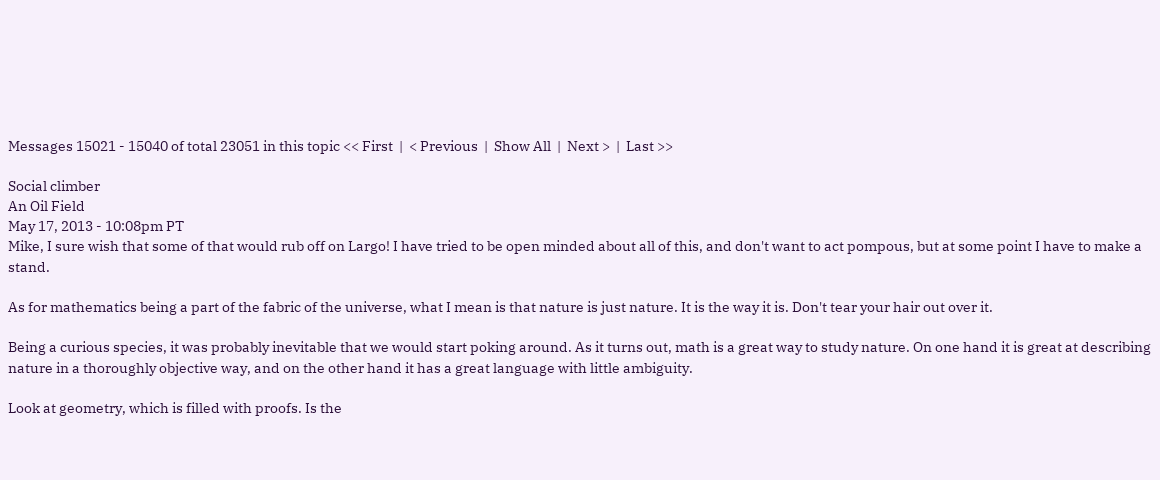Messages 15021 - 15040 of total 23051 in this topic << First  |  < Previous  |  Show All  |  Next >  |  Last >>

Social climber
An Oil Field
May 17, 2013 - 10:08pm PT
Mike, I sure wish that some of that would rub off on Largo! I have tried to be open minded about all of this, and don't want to act pompous, but at some point I have to make a stand.

As for mathematics being a part of the fabric of the universe, what I mean is that nature is just nature. It is the way it is. Don't tear your hair out over it.

Being a curious species, it was probably inevitable that we would start poking around. As it turns out, math is a great way to study nature. On one hand it is great at describing nature in a thoroughly objective way, and on the other hand it has a great language with little ambiguity.

Look at geometry, which is filled with proofs. Is the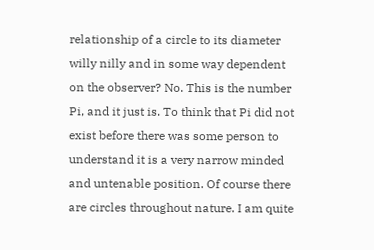relationship of a circle to its diameter willy nilly and in some way dependent on the observer? No. This is the number Pi, and it just is. To think that Pi did not exist before there was some person to understand it is a very narrow minded and untenable position. Of course there are circles throughout nature. I am quite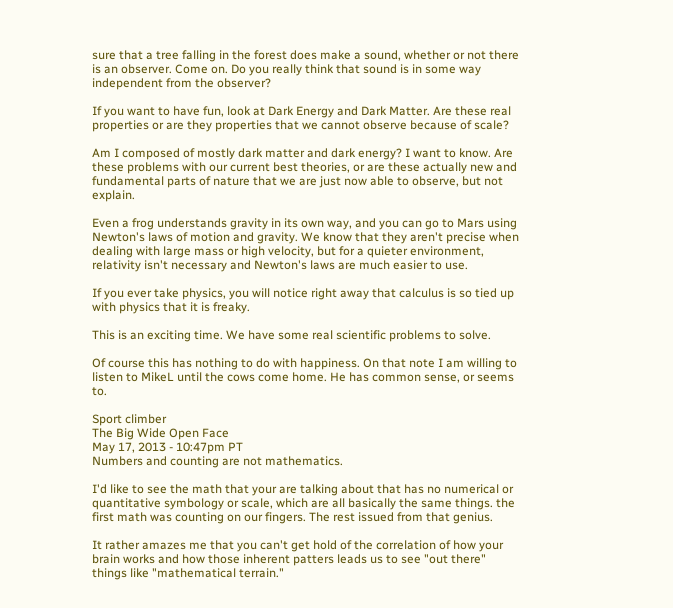sure that a tree falling in the forest does make a sound, whether or not there is an observer. Come on. Do you really think that sound is in some way independent from the observer?

If you want to have fun, look at Dark Energy and Dark Matter. Are these real properties or are they properties that we cannot observe because of scale?

Am I composed of mostly dark matter and dark energy? I want to know. Are these problems with our current best theories, or are these actually new and fundamental parts of nature that we are just now able to observe, but not explain.

Even a frog understands gravity in its own way, and you can go to Mars using Newton's laws of motion and gravity. We know that they aren't precise when dealing with large mass or high velocity, but for a quieter environment, relativity isn't necessary and Newton's laws are much easier to use.

If you ever take physics, you will notice right away that calculus is so tied up with physics that it is freaky.

This is an exciting time. We have some real scientific problems to solve.

Of course this has nothing to do with happiness. On that note I am willing to listen to MikeL until the cows come home. He has common sense, or seems to.

Sport climber
The Big Wide Open Face
May 17, 2013 - 10:47pm PT
Numbers and counting are not mathematics.

I'd like to see the math that your are talking about that has no numerical or quantitative symbology or scale, which are all basically the same things. the first math was counting on our fingers. The rest issued from that genius.

It rather amazes me that you can't get hold of the correlation of how your brain works and how those inherent patters leads us to see "out there" things like "mathematical terrain."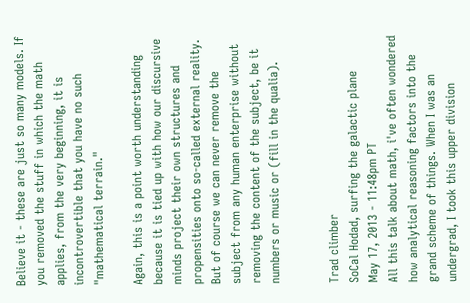Believe it - these are just so many models. If you removed the stuff in which the math applies, from the very beginning, it is incontrovertible that you have no such "mathematical terrain."

Again, this is a point worth understanding because it is tied up with how our discursive minds project their own structures and propensities onto so-called external reality. But of course we can never remove the subject from any human enterprise without removing the content of the subject, be it numbers or music or (fill in the qualia).


Trad climber
SoCal Hodad, surfing the galactic plane
May 17, 2013 - 11:48pm PT
All this talk about math, i've often wondered how analytical reasoning factors into the grand scheme of things. When I was an undergrad, I took this upper division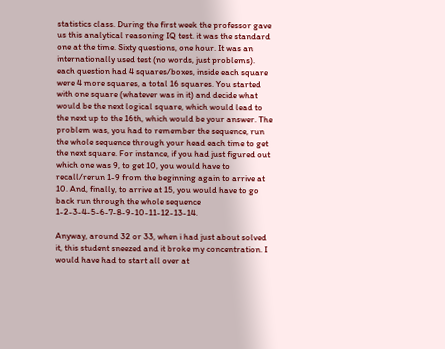statistics class. During the first week the professor gave us this analytical reasoning IQ test. it was the standard one at the time. Sixty questions, one hour. It was an internationally used test (no words, just problems). each question had 4 squares/boxes, inside each square were 4 more squares, a total 16 squares. You started with one square (whatever was in it) and decide what would be the next logical square, which would lead to the next up to the 16th, which would be your answer. The problem was, you had to remember the sequence, run the whole sequence through your head each time to get the next square. For instance, if you had just figured out which one was 9, to get 10, you would have to recall/rerun 1-9 from the beginning again to arrive at 10. And, finally, to arrive at 15, you would have to go back run through the whole sequence 1-2-3-4-5-6-7-8-9-10-11-12-13-14.

Anyway, around 32 or 33, when i had just about solved it, this student sneezed and it broke my concentration. I would have had to start all over at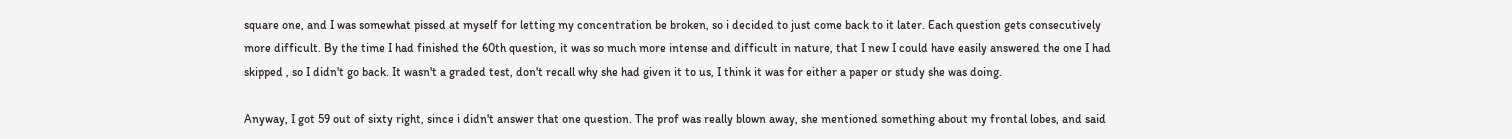square one, and I was somewhat pissed at myself for letting my concentration be broken, so i decided to just come back to it later. Each question gets consecutively more difficult. By the time I had finished the 60th question, it was so much more intense and difficult in nature, that I new I could have easily answered the one I had skipped , so I didn't go back. It wasn't a graded test, don't recall why she had given it to us, I think it was for either a paper or study she was doing.

Anyway, I got 59 out of sixty right, since i didn't answer that one question. The prof was really blown away, she mentioned something about my frontal lobes, and said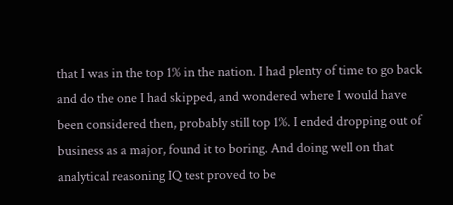that I was in the top 1% in the nation. I had plenty of time to go back and do the one I had skipped, and wondered where I would have been considered then, probably still top 1%. I ended dropping out of business as a major, found it to boring. And doing well on that analytical reasoning IQ test proved to be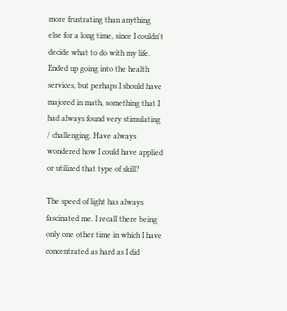more frustrating than anything else for a long time, since I couldn't decide what to do with my life. Ended up going into the health services, but perhaps I should have majored in math, something that I had always found very stimulating / challenging. Have always wondered how I could have applied or utilized that type of skill?

The speed of light has always fascinated me. I recall there being only one other time in which I have concentrated as hard as I did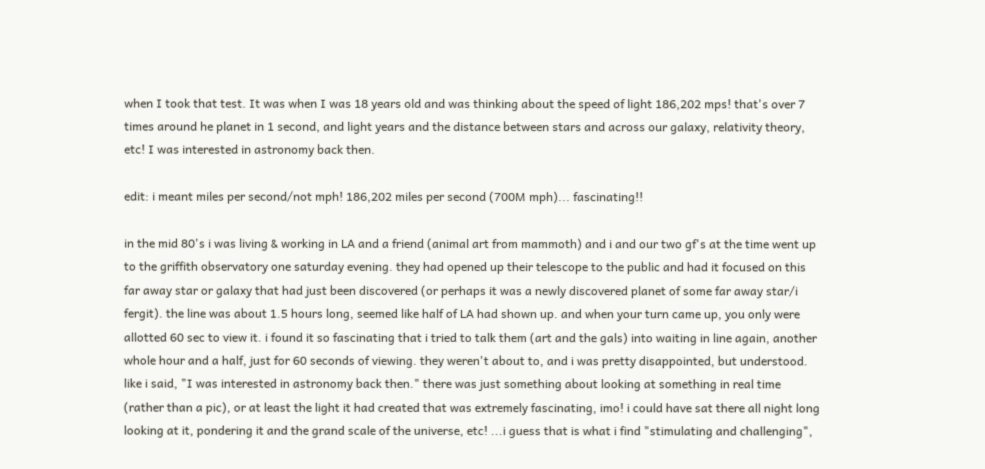when I took that test. It was when I was 18 years old and was thinking about the speed of light 186,202 mps! that's over 7 times around he planet in 1 second, and light years and the distance between stars and across our galaxy, relativity theory, etc! I was interested in astronomy back then.

edit: i meant miles per second/not mph! 186,202 miles per second (700M mph)... fascinating!!

in the mid 80's i was living & working in LA and a friend (animal art from mammoth) and i and our two gf's at the time went up to the griffith observatory one saturday evening. they had opened up their telescope to the public and had it focused on this far away star or galaxy that had just been discovered (or perhaps it was a newly discovered planet of some far away star/i fergit). the line was about 1.5 hours long, seemed like half of LA had shown up. and when your turn came up, you only were allotted 60 sec to view it. i found it so fascinating that i tried to talk them (art and the gals) into waiting in line again, another whole hour and a half, just for 60 seconds of viewing. they weren't about to, and i was pretty disappointed, but understood. like i said, "I was interested in astronomy back then." there was just something about looking at something in real time (rather than a pic), or at least the light it had created that was extremely fascinating, imo! i could have sat there all night long looking at it, pondering it and the grand scale of the universe, etc! ...i guess that is what i find "stimulating and challenging",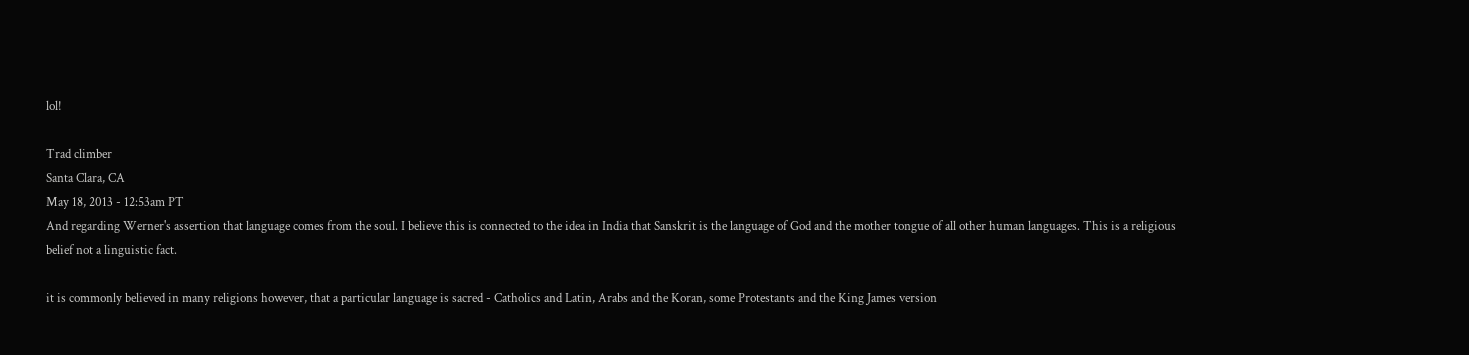lol!

Trad climber
Santa Clara, CA
May 18, 2013 - 12:53am PT
And regarding Werner's assertion that language comes from the soul. I believe this is connected to the idea in India that Sanskrit is the language of God and the mother tongue of all other human languages. This is a religious belief not a linguistic fact.

it is commonly believed in many religions however, that a particular language is sacred - Catholics and Latin, Arabs and the Koran, some Protestants and the King James version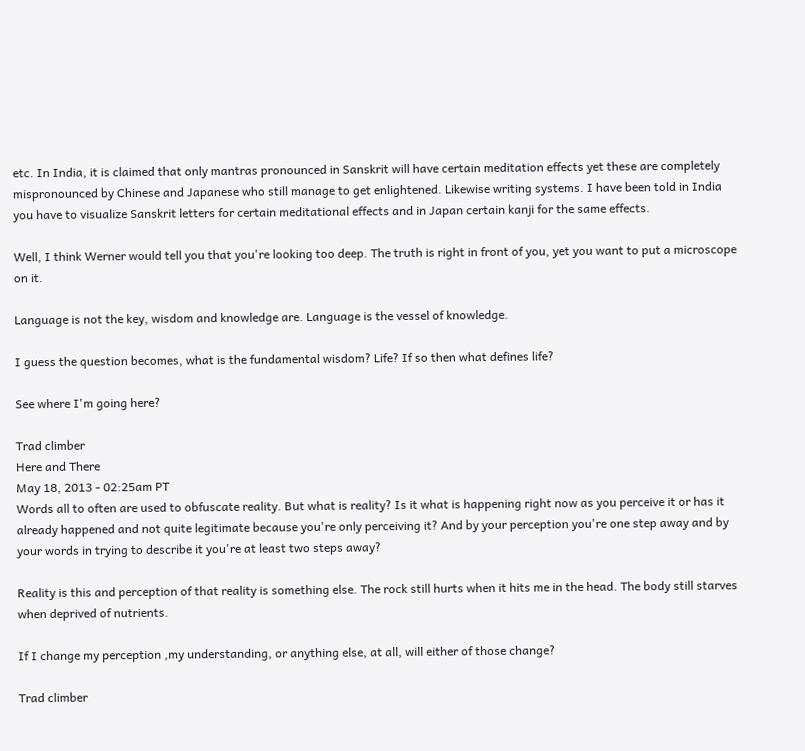etc. In India, it is claimed that only mantras pronounced in Sanskrit will have certain meditation effects yet these are completely mispronounced by Chinese and Japanese who still manage to get enlightened. Likewise writing systems. I have been told in India you have to visualize Sanskrit letters for certain meditational effects and in Japan certain kanji for the same effects.

Well, I think Werner would tell you that you're looking too deep. The truth is right in front of you, yet you want to put a microscope on it.

Language is not the key, wisdom and knowledge are. Language is the vessel of knowledge.

I guess the question becomes, what is the fundamental wisdom? Life? If so then what defines life?

See where I'm going here?

Trad climber
Here and There
May 18, 2013 - 02:25am PT
Words all to often are used to obfuscate reality. But what is reality? Is it what is happening right now as you perceive it or has it already happened and not quite legitimate because you're only perceiving it? And by your perception you're one step away and by your words in trying to describe it you're at least two steps away?

Reality is this and perception of that reality is something else. The rock still hurts when it hits me in the head. The body still starves when deprived of nutrients.

If I change my perception ,my understanding, or anything else, at all, will either of those change?

Trad climber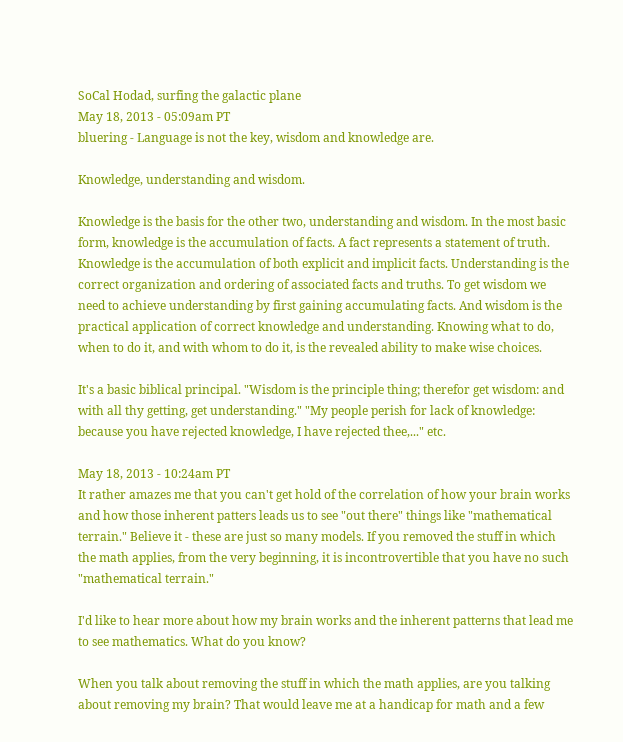SoCal Hodad, surfing the galactic plane
May 18, 2013 - 05:09am PT
bluering - Language is not the key, wisdom and knowledge are.

Knowledge, understanding and wisdom.

Knowledge is the basis for the other two, understanding and wisdom. In the most basic form, knowledge is the accumulation of facts. A fact represents a statement of truth. Knowledge is the accumulation of both explicit and implicit facts. Understanding is the correct organization and ordering of associated facts and truths. To get wisdom we need to achieve understanding by first gaining accumulating facts. And wisdom is the practical application of correct knowledge and understanding. Knowing what to do, when to do it, and with whom to do it, is the revealed ability to make wise choices.

It's a basic biblical principal. "Wisdom is the principle thing; therefor get wisdom: and with all thy getting, get understanding." "My people perish for lack of knowledge: because you have rejected knowledge, I have rejected thee,..." etc.

May 18, 2013 - 10:24am PT
It rather amazes me that you can't get hold of the correlation of how your brain works and how those inherent patters leads us to see "out there" things like "mathematical terrain." Believe it - these are just so many models. If you removed the stuff in which the math applies, from the very beginning, it is incontrovertible that you have no such "mathematical terrain."

I'd like to hear more about how my brain works and the inherent patterns that lead me to see mathematics. What do you know?

When you talk about removing the stuff in which the math applies, are you talking about removing my brain? That would leave me at a handicap for math and a few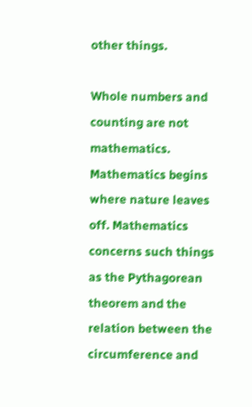other things.

Whole numbers and counting are not mathematics. Mathematics begins where nature leaves off. Mathematics concerns such things as the Pythagorean theorem and the relation between the circumference and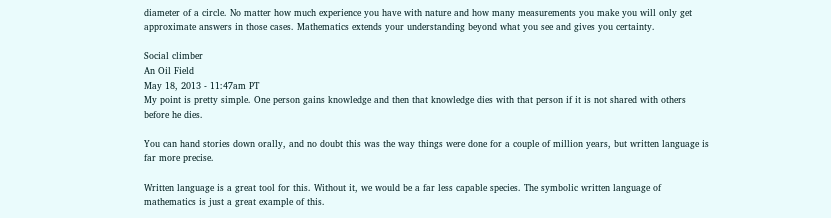diameter of a circle. No matter how much experience you have with nature and how many measurements you make you will only get approximate answers in those cases. Mathematics extends your understanding beyond what you see and gives you certainty.

Social climber
An Oil Field
May 18, 2013 - 11:47am PT
My point is pretty simple. One person gains knowledge and then that knowledge dies with that person if it is not shared with others before he dies.

You can hand stories down orally, and no doubt this was the way things were done for a couple of million years, but written language is far more precise.

Written language is a great tool for this. Without it, we would be a far less capable species. The symbolic written language of mathematics is just a great example of this.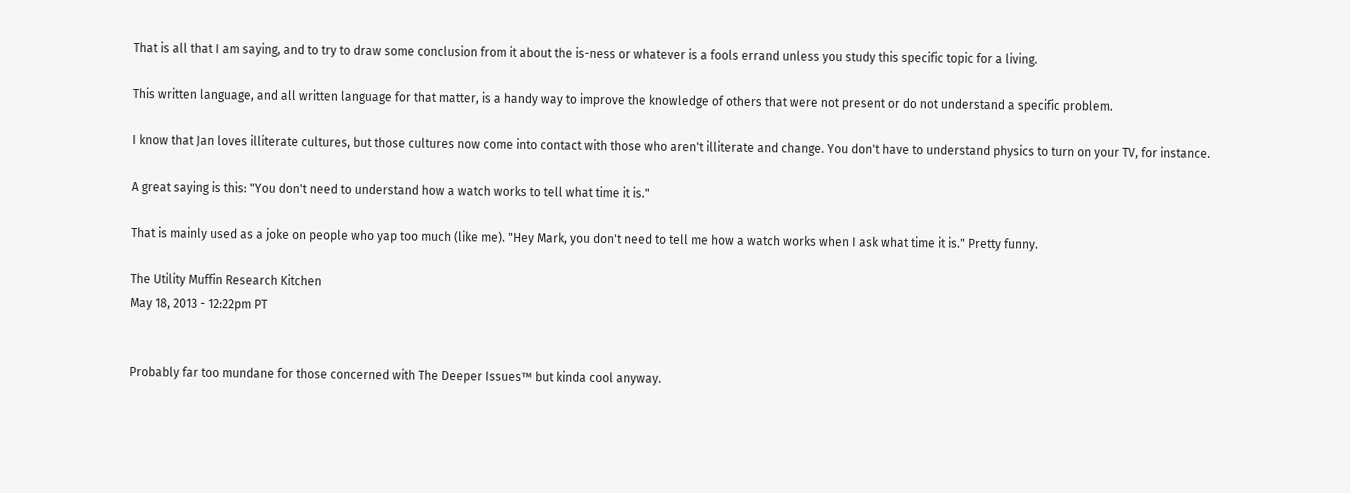That is all that I am saying, and to try to draw some conclusion from it about the is-ness or whatever is a fools errand unless you study this specific topic for a living.

This written language, and all written language for that matter, is a handy way to improve the knowledge of others that were not present or do not understand a specific problem.

I know that Jan loves illiterate cultures, but those cultures now come into contact with those who aren't illiterate and change. You don't have to understand physics to turn on your TV, for instance.

A great saying is this: "You don't need to understand how a watch works to tell what time it is."

That is mainly used as a joke on people who yap too much (like me). "Hey Mark, you don't need to tell me how a watch works when I ask what time it is." Pretty funny.

The Utility Muffin Research Kitchen
May 18, 2013 - 12:22pm PT


Probably far too mundane for those concerned with The Deeper Issues™ but kinda cool anyway.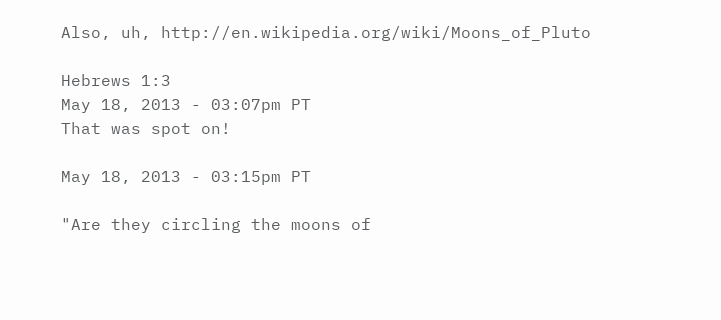Also, uh, http://en.wikipedia.org/wiki/Moons_of_Pluto

Hebrews 1:3
May 18, 2013 - 03:07pm PT
That was spot on!

May 18, 2013 - 03:15pm PT

"Are they circling the moons of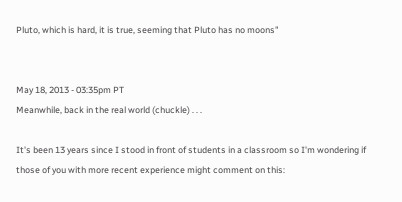Pluto, which is hard, it is true, seeming that Pluto has no moons"


May 18, 2013 - 03:35pm PT
Meanwhile, back in the real world (chuckle) . . .

It's been 13 years since I stood in front of students in a classroom so I'm wondering if those of you with more recent experience might comment on this: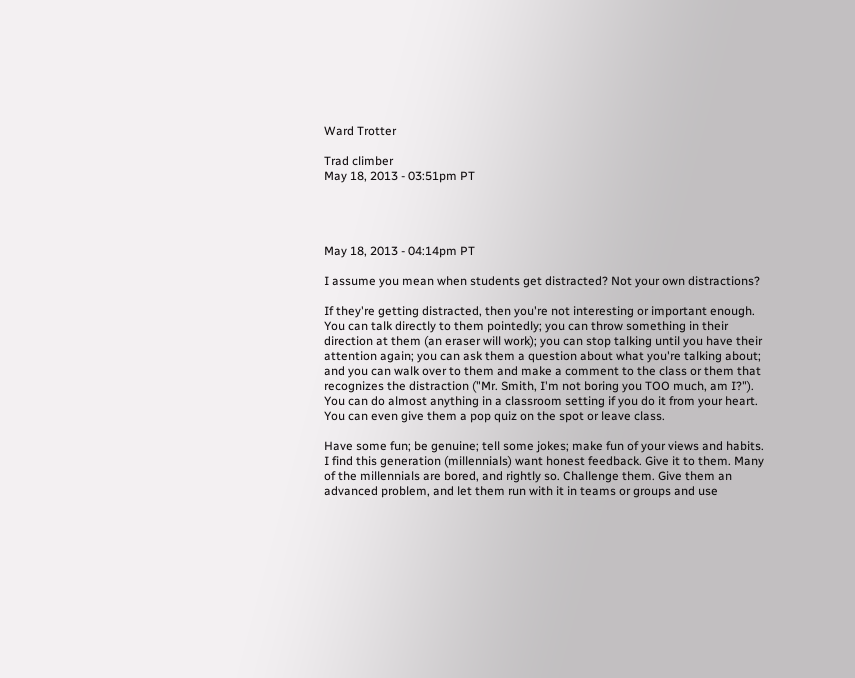Ward Trotter

Trad climber
May 18, 2013 - 03:51pm PT




May 18, 2013 - 04:14pm PT

I assume you mean when students get distracted? Not your own distractions?

If they're getting distracted, then you're not interesting or important enough. You can talk directly to them pointedly; you can throw something in their direction at them (an eraser will work); you can stop talking until you have their attention again; you can ask them a question about what you're talking about; and you can walk over to them and make a comment to the class or them that recognizes the distraction ("Mr. Smith, I'm not boring you TOO much, am I?"). You can do almost anything in a classroom setting if you do it from your heart. You can even give them a pop quiz on the spot or leave class.

Have some fun; be genuine; tell some jokes; make fun of your views and habits. I find this generation (millennials) want honest feedback. Give it to them. Many of the millennials are bored, and rightly so. Challenge them. Give them an advanced problem, and let them run with it in teams or groups and use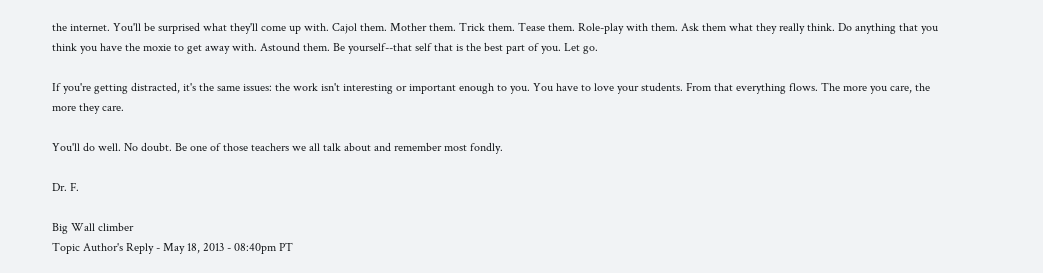the internet. You'll be surprised what they'll come up with. Cajol them. Mother them. Trick them. Tease them. Role-play with them. Ask them what they really think. Do anything that you think you have the moxie to get away with. Astound them. Be yourself--that self that is the best part of you. Let go.

If you're getting distracted, it's the same issues: the work isn't interesting or important enough to you. You have to love your students. From that everything flows. The more you care, the more they care.

You'll do well. No doubt. Be one of those teachers we all talk about and remember most fondly.

Dr. F.

Big Wall climber
Topic Author's Reply - May 18, 2013 - 08:40pm PT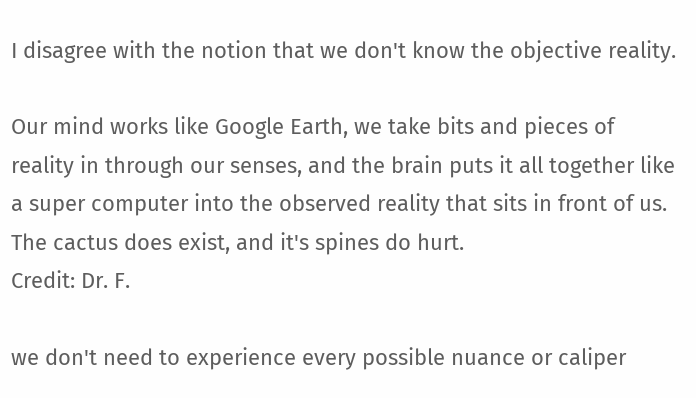I disagree with the notion that we don't know the objective reality.

Our mind works like Google Earth, we take bits and pieces of reality in through our senses, and the brain puts it all together like a super computer into the observed reality that sits in front of us.
The cactus does exist, and it's spines do hurt.
Credit: Dr. F.

we don't need to experience every possible nuance or caliper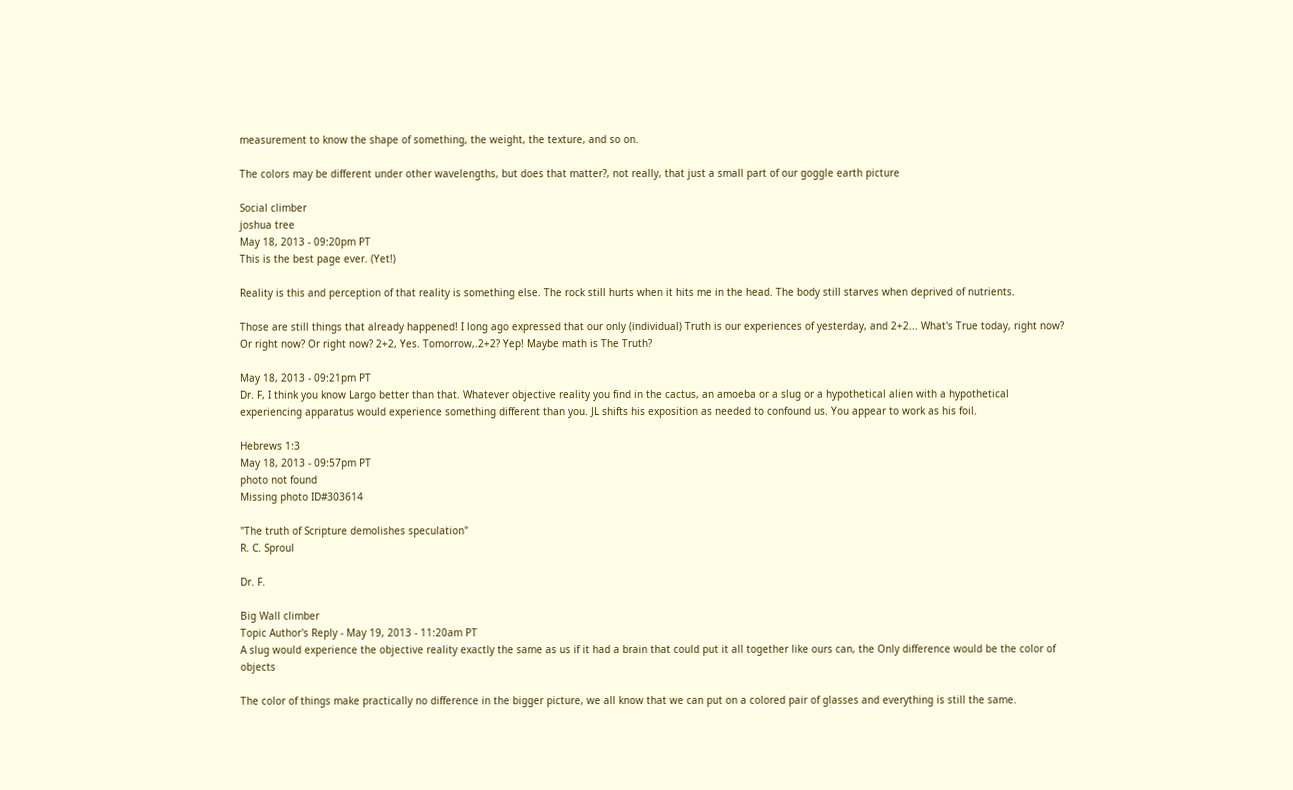measurement to know the shape of something, the weight, the texture, and so on.

The colors may be different under other wavelengths, but does that matter?, not really, that just a small part of our goggle earth picture

Social climber
joshua tree
May 18, 2013 - 09:20pm PT
This is the best page ever. (Yet!)

Reality is this and perception of that reality is something else. The rock still hurts when it hits me in the head. The body still starves when deprived of nutrients.

Those are still things that already happened! I long ago expressed that our only (individual) Truth is our experiences of yesterday, and 2+2... What's True today, right now? Or right now? Or right now? 2+2, Yes. Tomorrow,.2+2? Yep! Maybe math is The Truth?

May 18, 2013 - 09:21pm PT
Dr. F, I think you know Largo better than that. Whatever objective reality you find in the cactus, an amoeba or a slug or a hypothetical alien with a hypothetical experiencing apparatus would experience something different than you. JL shifts his exposition as needed to confound us. You appear to work as his foil.

Hebrews 1:3
May 18, 2013 - 09:57pm PT
photo not found
Missing photo ID#303614

"The truth of Scripture demolishes speculation"
R. C. Sproul

Dr. F.

Big Wall climber
Topic Author's Reply - May 19, 2013 - 11:20am PT
A slug would experience the objective reality exactly the same as us if it had a brain that could put it all together like ours can, the Only difference would be the color of objects

The color of things make practically no difference in the bigger picture, we all know that we can put on a colored pair of glasses and everything is still the same.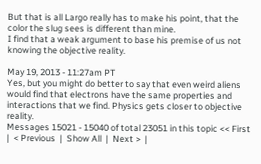But that is all Largo really has to make his point, that the color the slug sees is different than mine.
I find that a weak argument to base his premise of us not knowing the objective reality.

May 19, 2013 - 11:27am PT
Yes, but you might do better to say that even weird aliens would find that electrons have the same properties and interactions that we find. Physics gets closer to objective reality.
Messages 15021 - 15040 of total 23051 in this topic << First  |  < Previous  |  Show All  |  Next >  |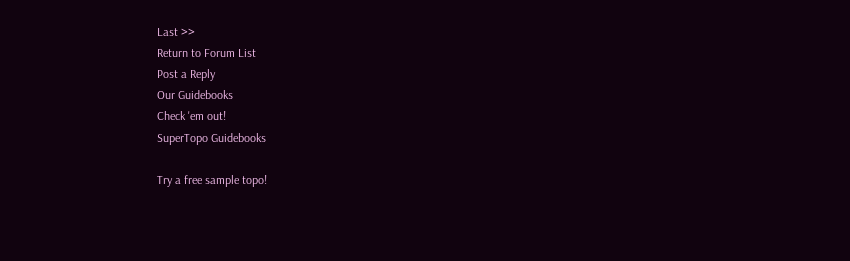Last >>
Return to Forum List
Post a Reply
Our Guidebooks
Check 'em out!
SuperTopo Guidebooks

Try a free sample topo!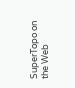SuperTopo on the Web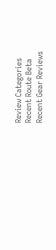Review Categories
Recent Route Beta
Recent Gear Reviews